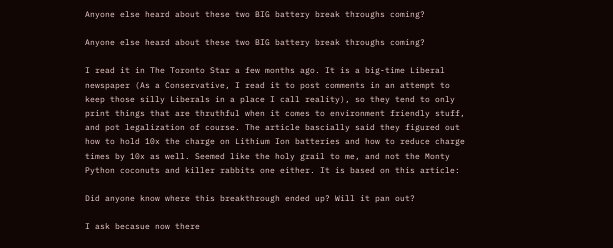Anyone else heard about these two BIG battery break throughs coming?

Anyone else heard about these two BIG battery break throughs coming?

I read it in The Toronto Star a few months ago. It is a big-time Liberal newspaper (As a Conservative, I read it to post comments in an attempt to keep those silly Liberals in a place I call reality), so they tend to only print things that are thruthful when it comes to environment friendly stuff, and pot legalization of course. The article bascially said they figured out how to hold 10x the charge on Lithium Ion batteries and how to reduce charge times by 10x as well. Seemed like the holy grail to me, and not the Monty Python coconuts and killer rabbits one either. It is based on this article:

Did anyone know where this breakthrough ended up? Will it pan out?

I ask becasue now there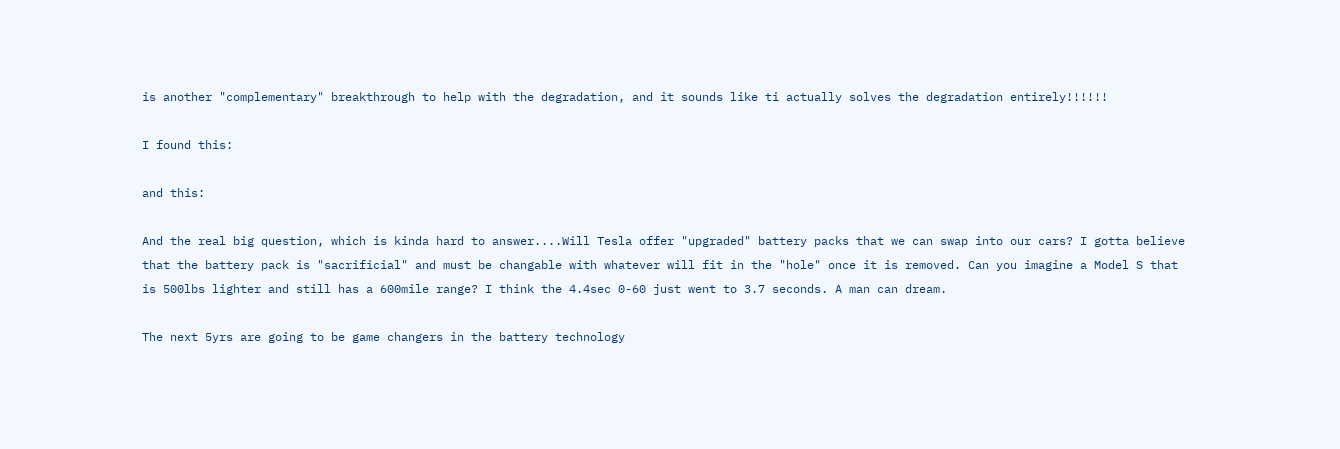is another "complementary" breakthrough to help with the degradation, and it sounds like ti actually solves the degradation entirely!!!!!!

I found this:

and this:

And the real big question, which is kinda hard to answer....Will Tesla offer "upgraded" battery packs that we can swap into our cars? I gotta believe that the battery pack is "sacrificial" and must be changable with whatever will fit in the "hole" once it is removed. Can you imagine a Model S that is 500lbs lighter and still has a 600mile range? I think the 4.4sec 0-60 just went to 3.7 seconds. A man can dream.

The next 5yrs are going to be game changers in the battery technology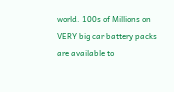world. 100s of Millions on VERY big car battery packs are available to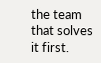the team that solves it first.